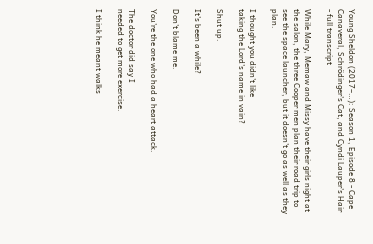Young Sheldon (2017–…): Season 1, Episode 8 - Cape Canaveral, Schrödinger's Cat, and Cyndi Lauper's Hair - full transcript

While Mary, Memaw and Missy have their girls night at the salon, the three Cooper men plan their road trip to see the space launcher, but it doesn't go as well as they plan.

I thought you didn't like
taking the Lord's name in vain?

Shut up.

It's been a while?

Don't blame me.

You're the one who had a heart attack.

The doctor did say I
needed to get more exercise.

I think he meant walks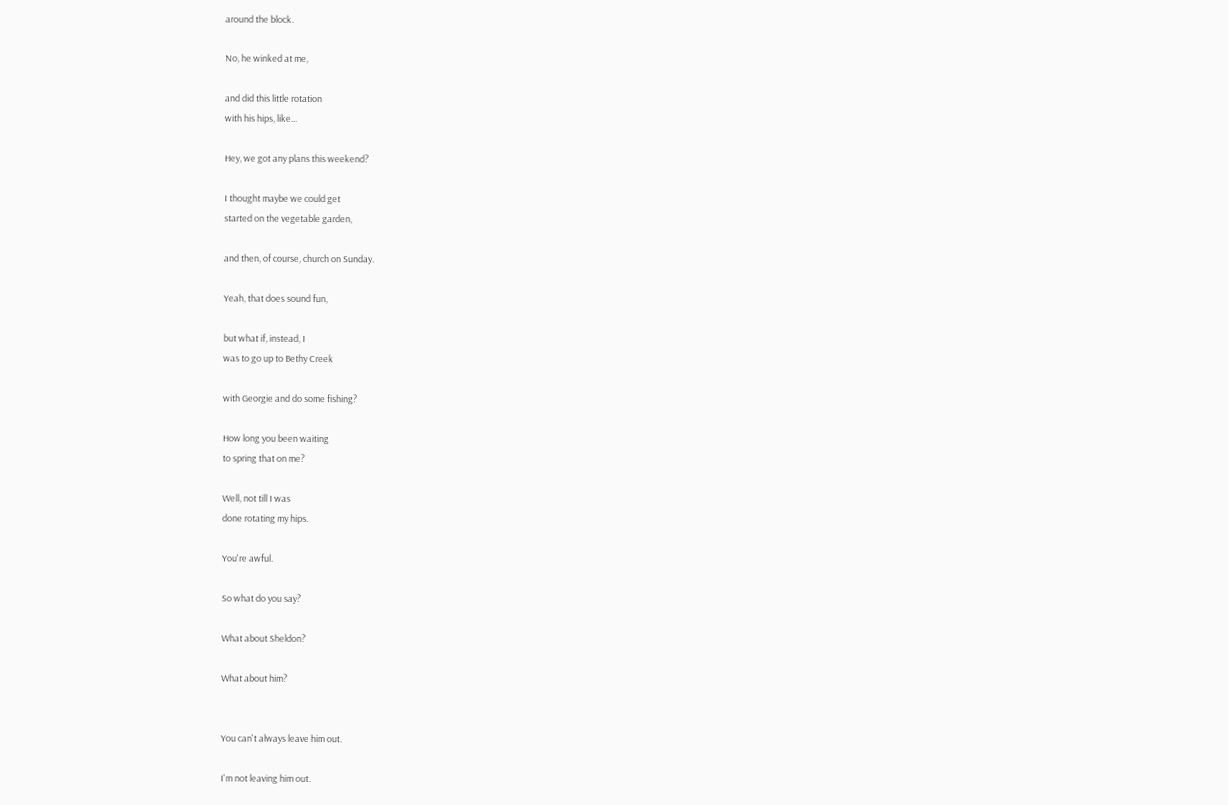around the block.

No, he winked at me,

and did this little rotation
with his hips, like...

Hey, we got any plans this weekend?

I thought maybe we could get
started on the vegetable garden,

and then, of course, church on Sunday.

Yeah, that does sound fun,

but what if, instead, I
was to go up to Bethy Creek

with Georgie and do some fishing?

How long you been waiting
to spring that on me?

Well, not till I was
done rotating my hips.

You're awful.

So what do you say?

What about Sheldon?

What about him?


You can't always leave him out.

I'm not leaving him out.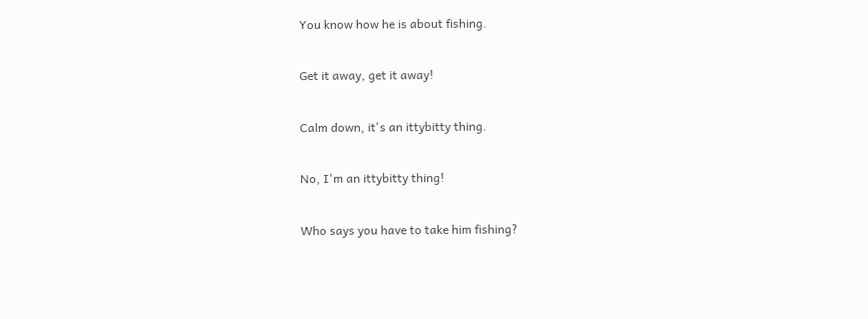You know how he is about fishing.

Get it away, get it away!

Calm down, it's an ittybitty thing.

No, I'm an ittybitty thing!

Who says you have to take him fishing?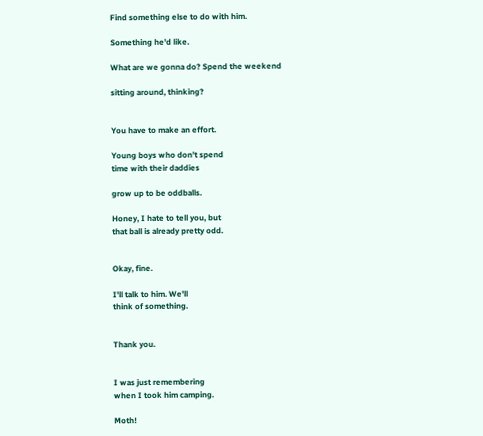Find something else to do with him.

Something he'd like.

What are we gonna do? Spend the weekend

sitting around, thinking?


You have to make an effort.

Young boys who don't spend
time with their daddies

grow up to be oddballs.

Honey, I hate to tell you, but
that ball is already pretty odd.


Okay, fine.

I'll talk to him. We'll
think of something.


Thank you.


I was just remembering
when I took him camping.

Moth!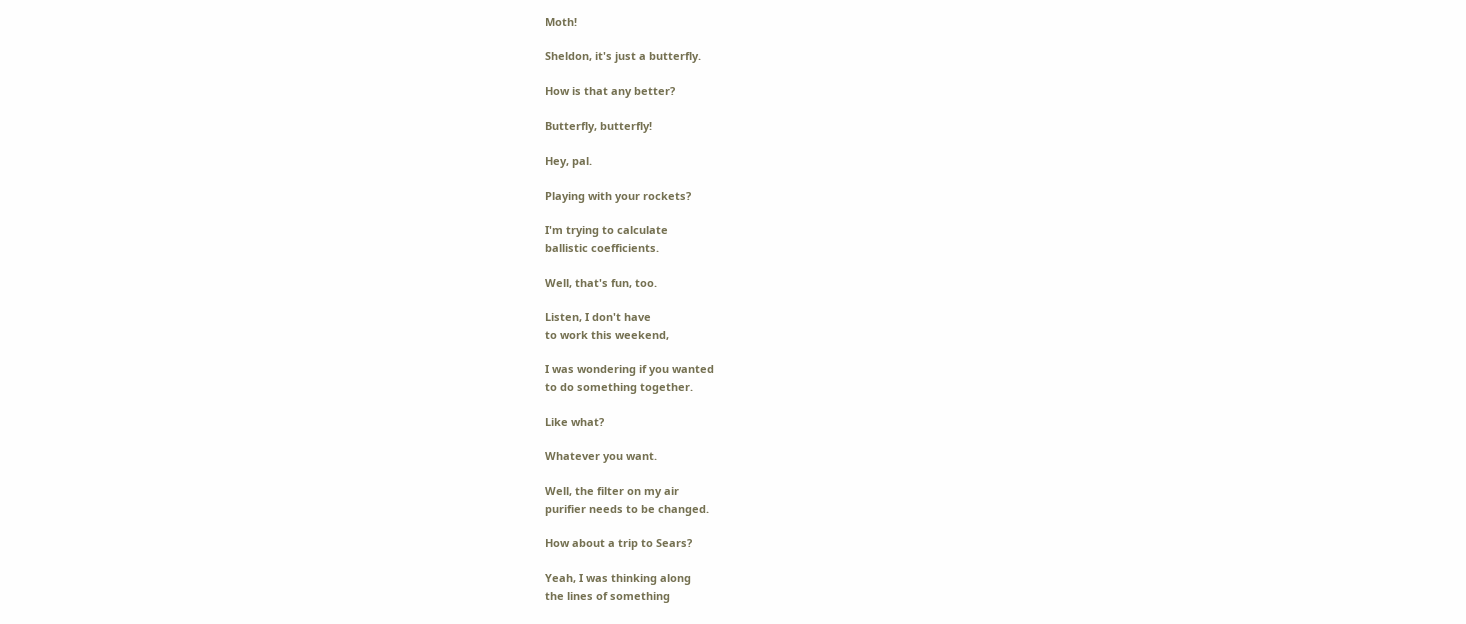Moth!

Sheldon, it's just a butterfly.

How is that any better?

Butterfly, butterfly!

Hey, pal.

Playing with your rockets?

I'm trying to calculate
ballistic coefficients.

Well, that's fun, too.

Listen, I don't have
to work this weekend,

I was wondering if you wanted
to do something together.

Like what?

Whatever you want.

Well, the filter on my air
purifier needs to be changed.

How about a trip to Sears?

Yeah, I was thinking along
the lines of something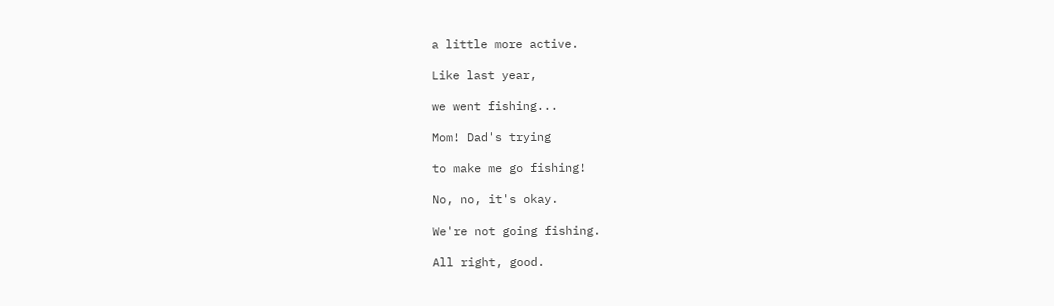a little more active.

Like last year,

we went fishing...

Mom! Dad's trying

to make me go fishing!

No, no, it's okay.

We're not going fishing.

All right, good.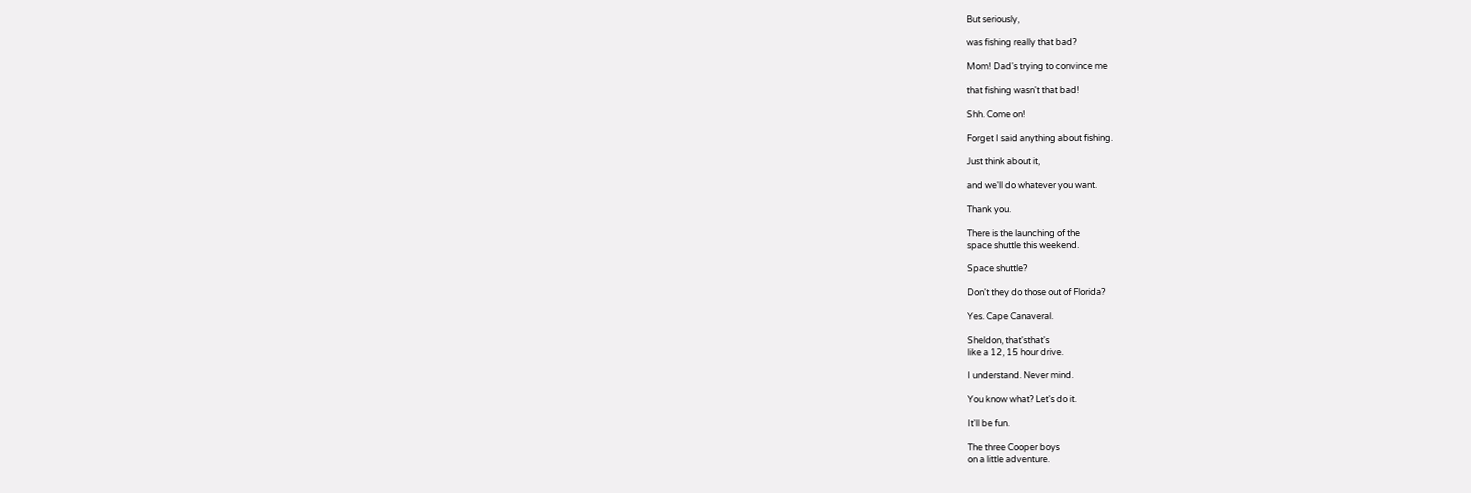But seriously,

was fishing really that bad?

Mom! Dad's trying to convince me

that fishing wasn't that bad!

Shh. Come on!

Forget I said anything about fishing.

Just think about it,

and we'll do whatever you want.

Thank you.

There is the launching of the
space shuttle this weekend.

Space shuttle?

Don't they do those out of Florida?

Yes. Cape Canaveral.

Sheldon, that'sthat's
like a 12, 15 hour drive.

I understand. Never mind.

You know what? Let's do it.

It'll be fun.

The three Cooper boys
on a little adventure.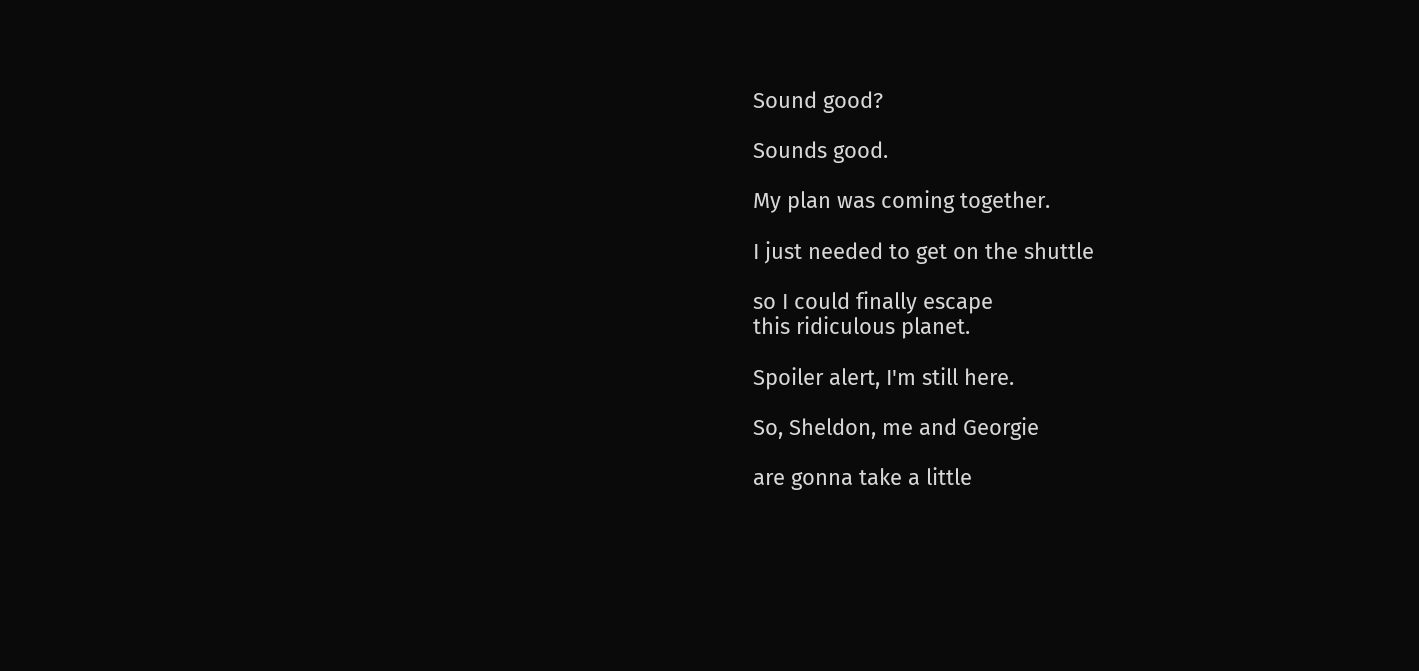Sound good?

Sounds good.

My plan was coming together.

I just needed to get on the shuttle

so I could finally escape
this ridiculous planet.

Spoiler alert, I'm still here.

So, Sheldon, me and Georgie

are gonna take a little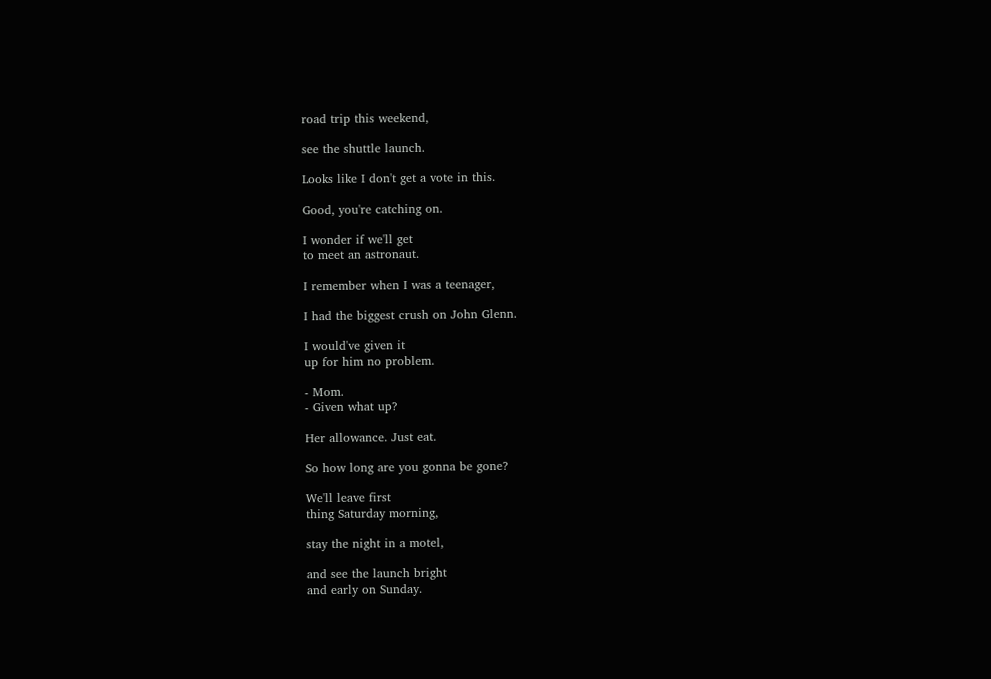road trip this weekend,

see the shuttle launch.

Looks like I don't get a vote in this.

Good, you're catching on.

I wonder if we'll get
to meet an astronaut.

I remember when I was a teenager,

I had the biggest crush on John Glenn.

I would've given it
up for him no problem.

- Mom.
- Given what up?

Her allowance. Just eat.

So how long are you gonna be gone?

We'll leave first
thing Saturday morning,

stay the night in a motel,

and see the launch bright
and early on Sunday.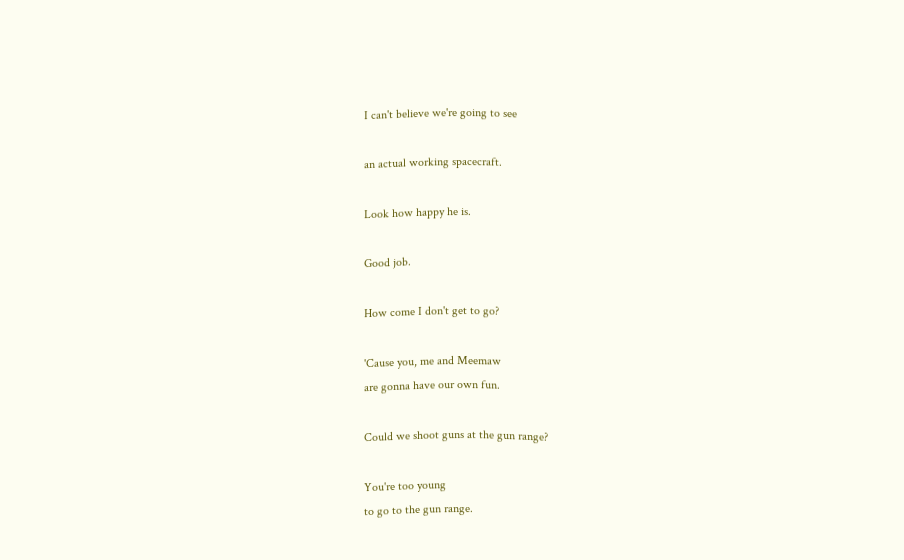I can't believe we're going to see

an actual working spacecraft.

Look how happy he is.

Good job.

How come I don't get to go?

'Cause you, me and Meemaw
are gonna have our own fun.

Could we shoot guns at the gun range?

You're too young
to go to the gun range.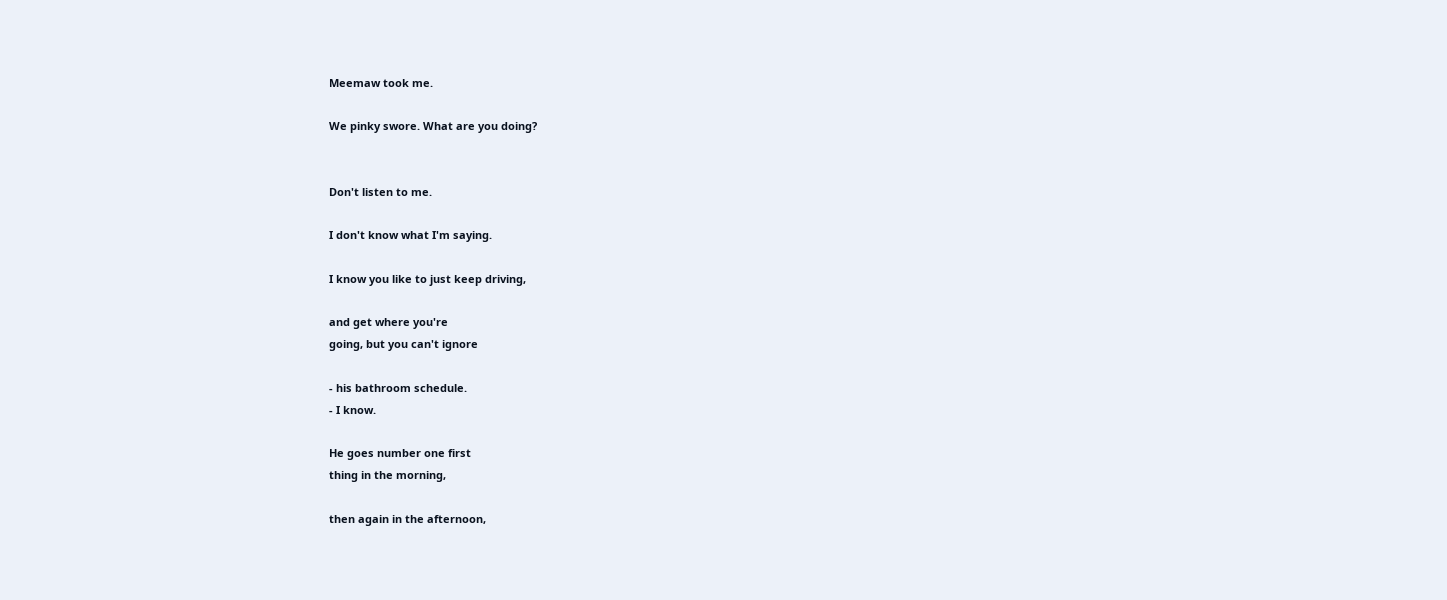Meemaw took me.

We pinky swore. What are you doing?


Don't listen to me.

I don't know what I'm saying.

I know you like to just keep driving,

and get where you're
going, but you can't ignore

- his bathroom schedule.
- I know.

He goes number one first
thing in the morning,

then again in the afternoon,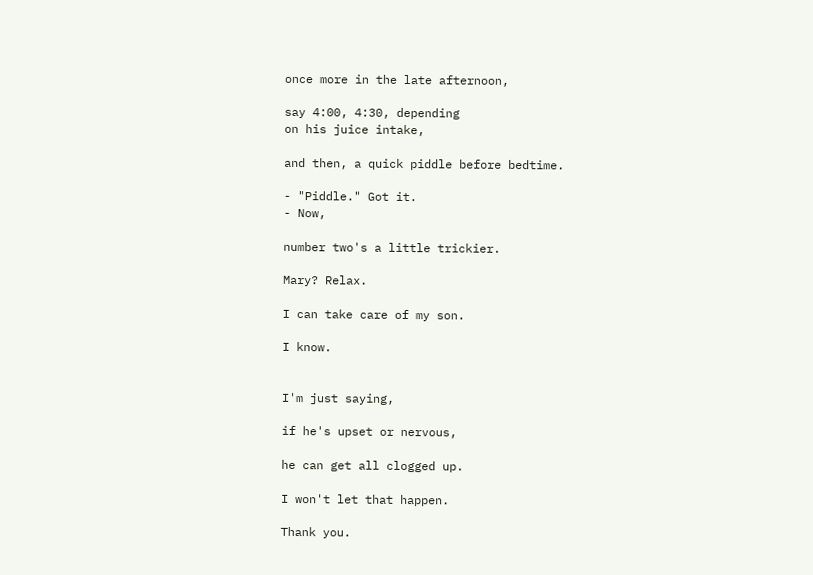once more in the late afternoon,

say 4:00, 4:30, depending
on his juice intake,

and then, a quick piddle before bedtime.

- "Piddle." Got it.
- Now,

number two's a little trickier.

Mary? Relax.

I can take care of my son.

I know.


I'm just saying,

if he's upset or nervous,

he can get all clogged up.

I won't let that happen.

Thank you.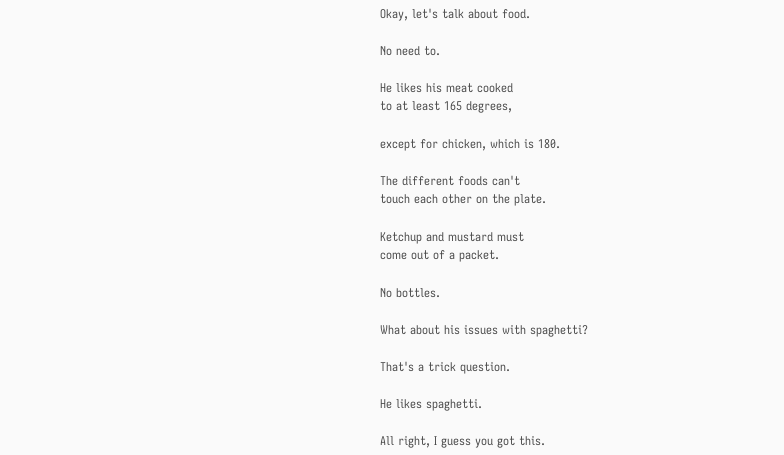Okay, let's talk about food.

No need to.

He likes his meat cooked
to at least 165 degrees,

except for chicken, which is 180.

The different foods can't
touch each other on the plate.

Ketchup and mustard must
come out of a packet.

No bottles.

What about his issues with spaghetti?

That's a trick question.

He likes spaghetti.

All right, I guess you got this.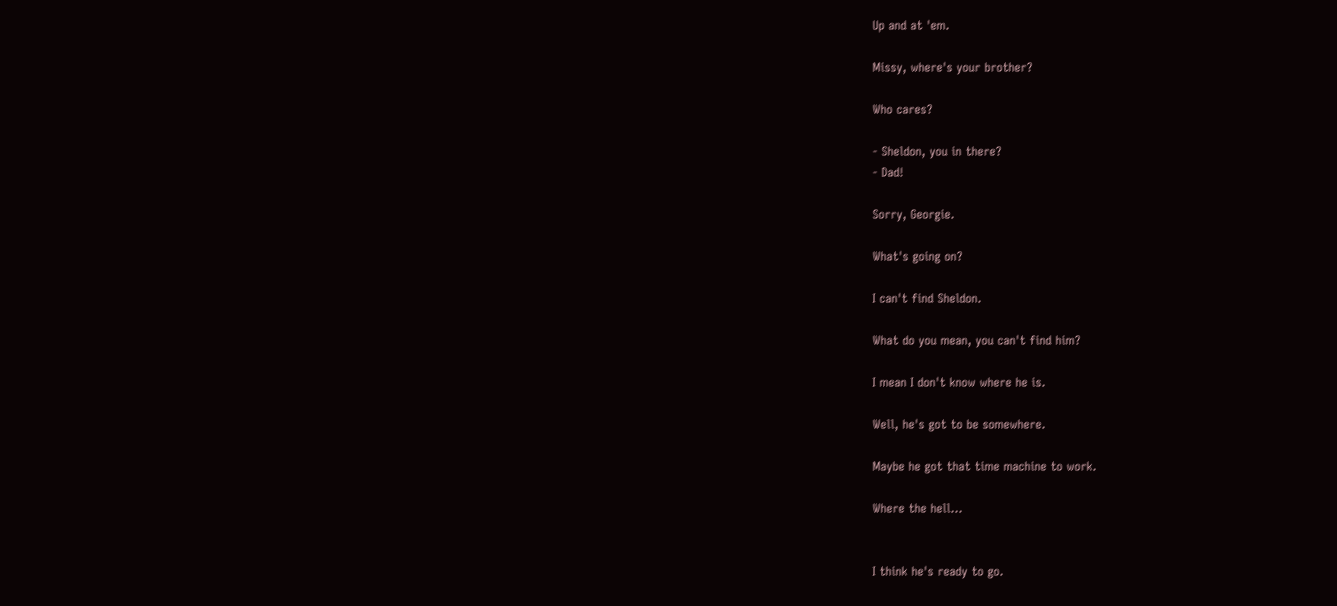Up and at 'em.

Missy, where's your brother?

Who cares?

- Sheldon, you in there?
- Dad!

Sorry, Georgie.

What's going on?

I can't find Sheldon.

What do you mean, you can't find him?

I mean I don't know where he is.

Well, he's got to be somewhere.

Maybe he got that time machine to work.

Where the hell...


I think he's ready to go.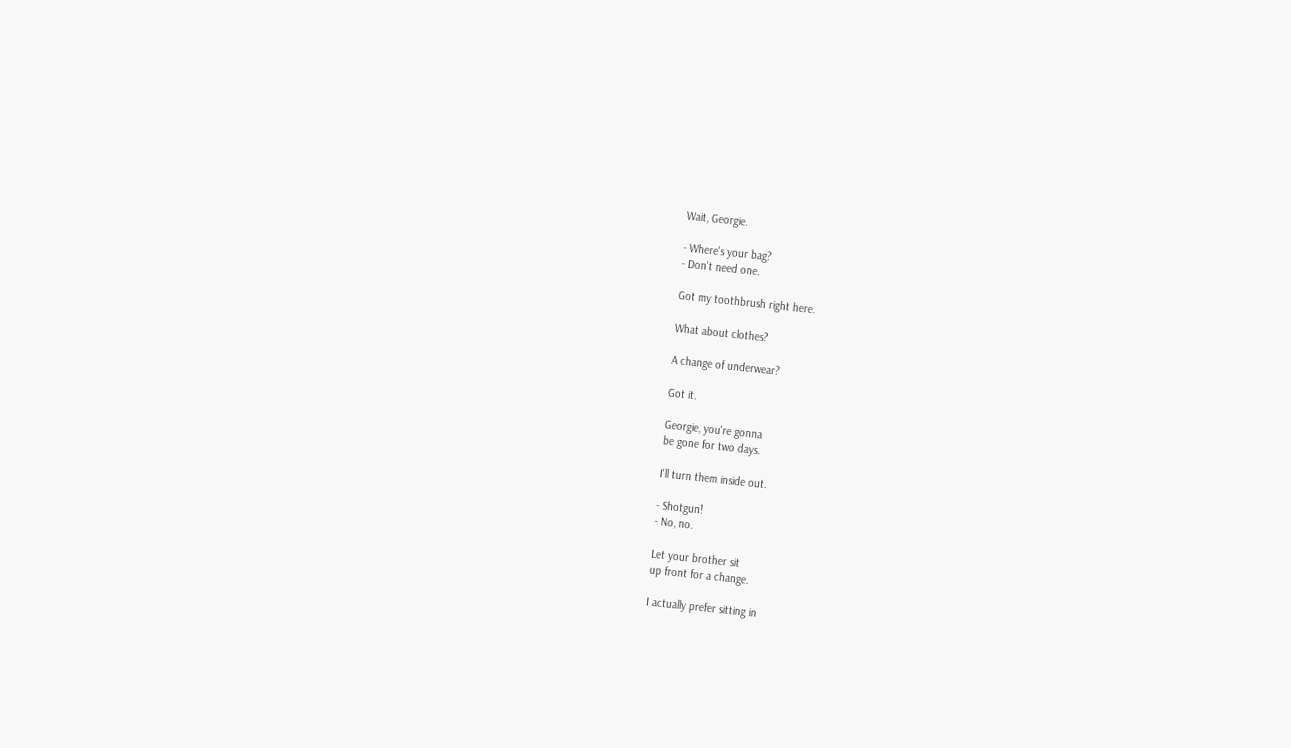Wait, Georgie.

- Where's your bag?
- Don't need one.

Got my toothbrush right here.

What about clothes?

A change of underwear?

Got it.

Georgie, you're gonna
be gone for two days.

I'll turn them inside out.

- Shotgun!
- No, no.

Let your brother sit
up front for a change.

I actually prefer sitting in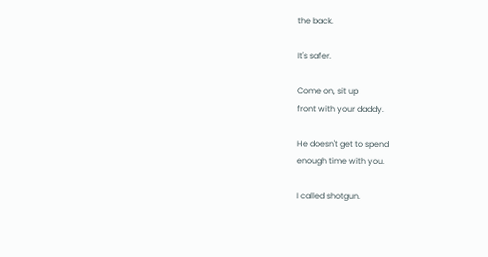the back.

It's safer.

Come on, sit up
front with your daddy.

He doesn't get to spend
enough time with you.

I called shotgun.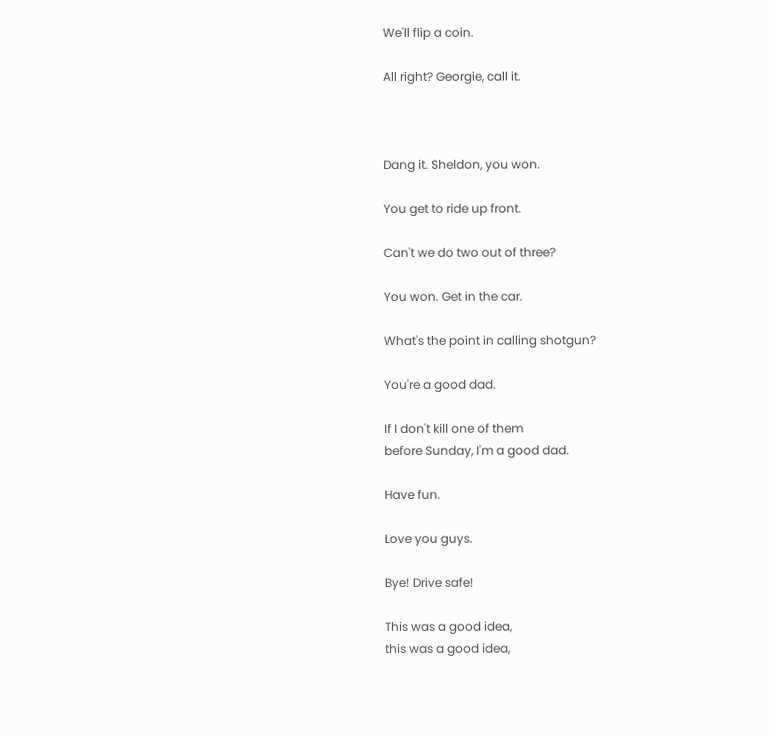We'll flip a coin.

All right? Georgie, call it.



Dang it. Sheldon, you won.

You get to ride up front.

Can't we do two out of three?

You won. Get in the car.

What's the point in calling shotgun?

You're a good dad.

If I don't kill one of them
before Sunday, I'm a good dad.

Have fun.

Love you guys.

Bye! Drive safe!

This was a good idea,
this was a good idea,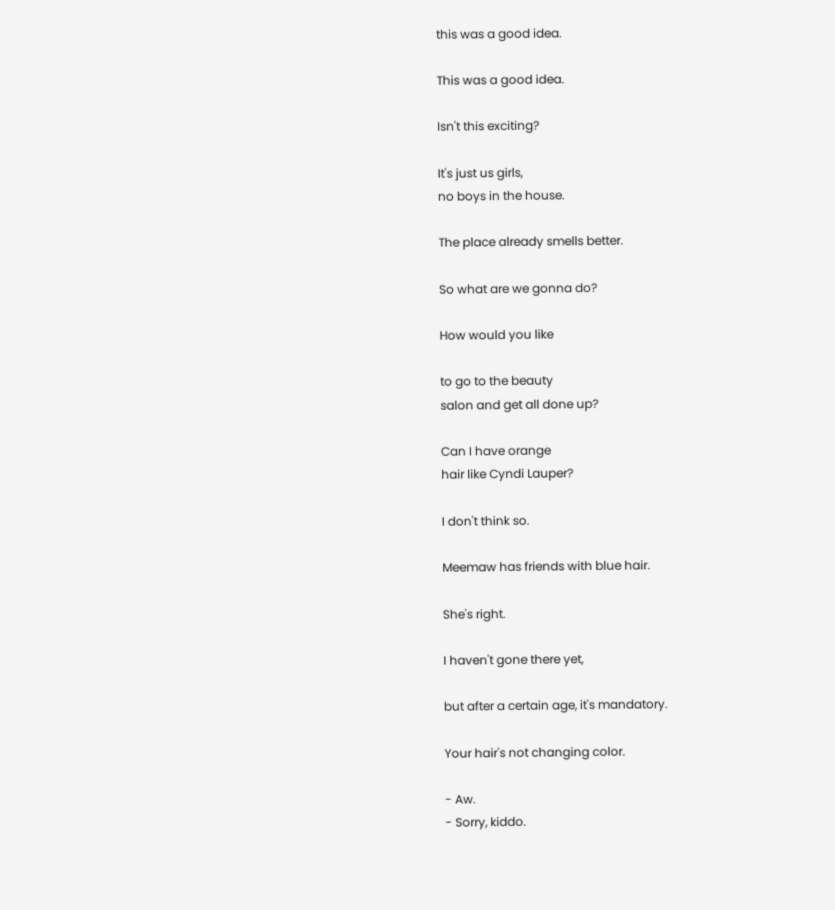this was a good idea.

This was a good idea.

Isn't this exciting?

It's just us girls,
no boys in the house.

The place already smells better.

So what are we gonna do?

How would you like

to go to the beauty
salon and get all done up?

Can I have orange
hair like Cyndi Lauper?

I don't think so.

Meemaw has friends with blue hair.

She's right.

I haven't gone there yet,

but after a certain age, it's mandatory.

Your hair's not changing color.

- Aw.
- Sorry, kiddo.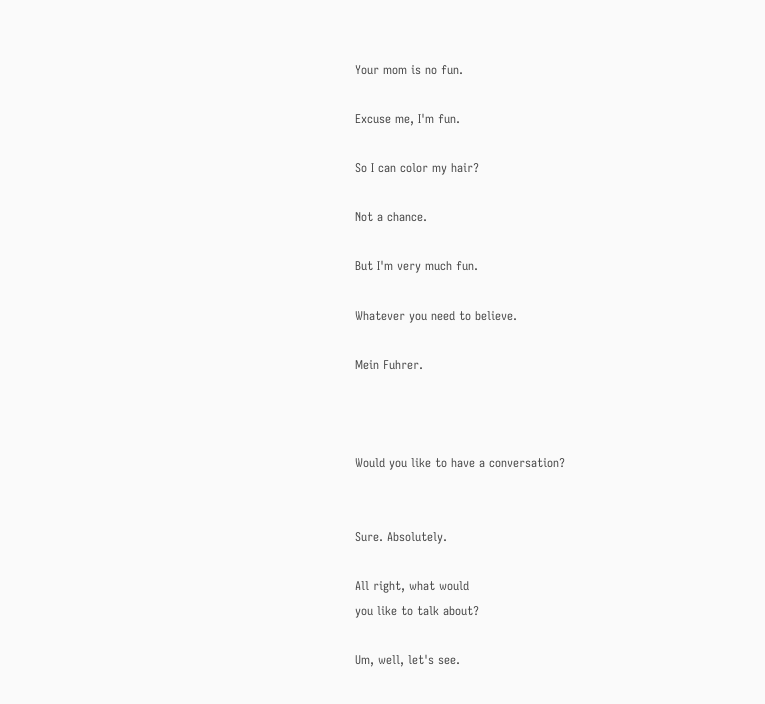Your mom is no fun.

Excuse me, I'm fun.

So I can color my hair?

Not a chance.

But I'm very much fun.

Whatever you need to believe.

Mein Fuhrer.



Would you like to have a conversation?


Sure. Absolutely.

All right, what would
you like to talk about?

Um, well, let's see.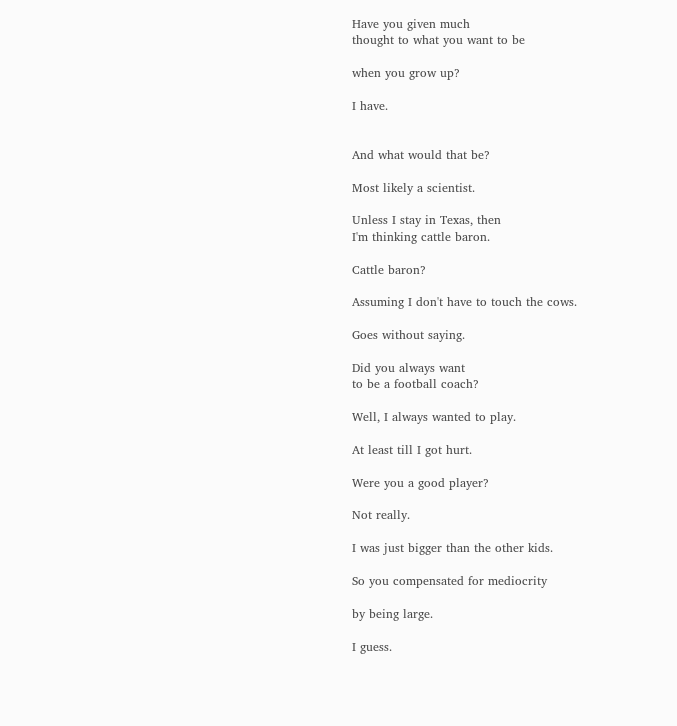Have you given much
thought to what you want to be

when you grow up?

I have.


And what would that be?

Most likely a scientist.

Unless I stay in Texas, then
I'm thinking cattle baron.

Cattle baron?

Assuming I don't have to touch the cows.

Goes without saying.

Did you always want
to be a football coach?

Well, I always wanted to play.

At least till I got hurt.

Were you a good player?

Not really.

I was just bigger than the other kids.

So you compensated for mediocrity

by being large.

I guess.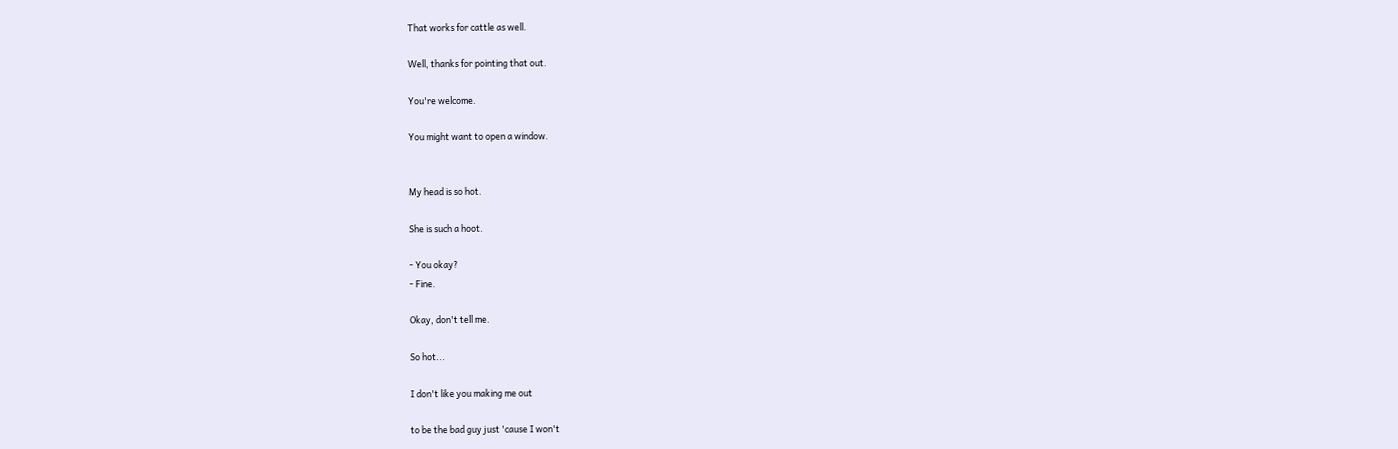That works for cattle as well.

Well, thanks for pointing that out.

You're welcome.

You might want to open a window.


My head is so hot.

She is such a hoot.

- You okay?
- Fine.

Okay, don't tell me.

So hot...

I don't like you making me out

to be the bad guy just 'cause I won't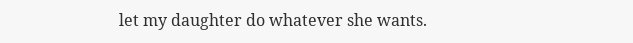let my daughter do whatever she wants.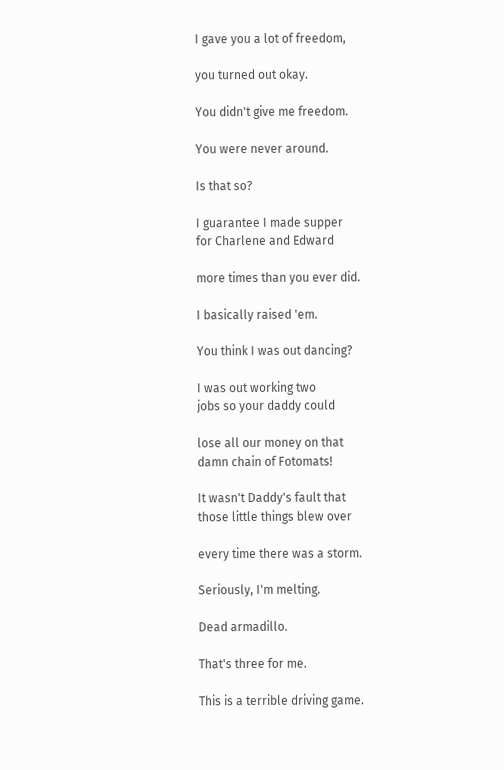I gave you a lot of freedom,

you turned out okay.

You didn't give me freedom.

You were never around.

Is that so?

I guarantee I made supper
for Charlene and Edward

more times than you ever did.

I basically raised 'em.

You think I was out dancing?

I was out working two
jobs so your daddy could

lose all our money on that
damn chain of Fotomats!

It wasn't Daddy's fault that
those little things blew over

every time there was a storm.

Seriously, I'm melting.

Dead armadillo.

That's three for me.

This is a terrible driving game.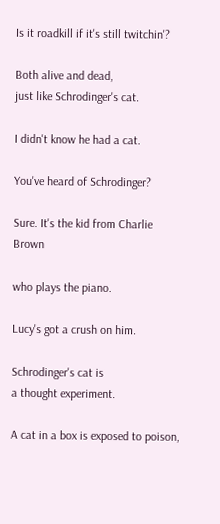Is it roadkill if it's still twitchin'?

Both alive and dead,
just like Schrodinger's cat.

I didn't know he had a cat.

You've heard of Schrodinger?

Sure. It's the kid from Charlie Brown

who plays the piano.

Lucy's got a crush on him.

Schrodinger's cat is
a thought experiment.

A cat in a box is exposed to poison,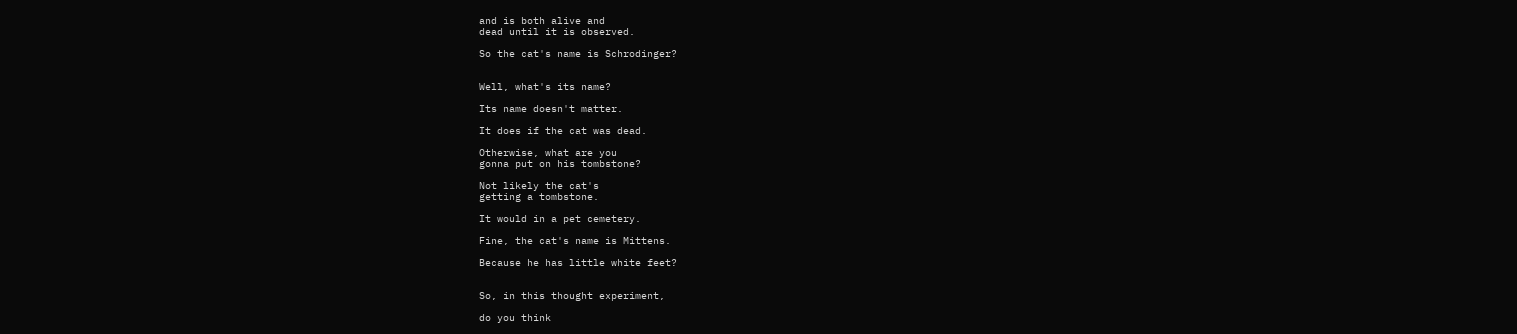and is both alive and
dead until it is observed.

So the cat's name is Schrodinger?


Well, what's its name?

Its name doesn't matter.

It does if the cat was dead.

Otherwise, what are you
gonna put on his tombstone?

Not likely the cat's
getting a tombstone.

It would in a pet cemetery.

Fine, the cat's name is Mittens.

Because he has little white feet?


So, in this thought experiment,

do you think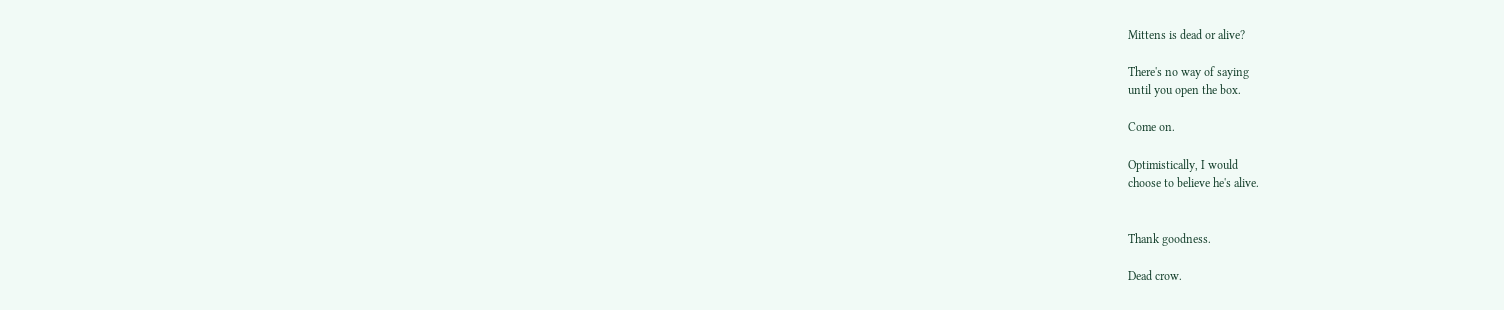Mittens is dead or alive?

There's no way of saying
until you open the box.

Come on.

Optimistically, I would
choose to believe he's alive.


Thank goodness.

Dead crow.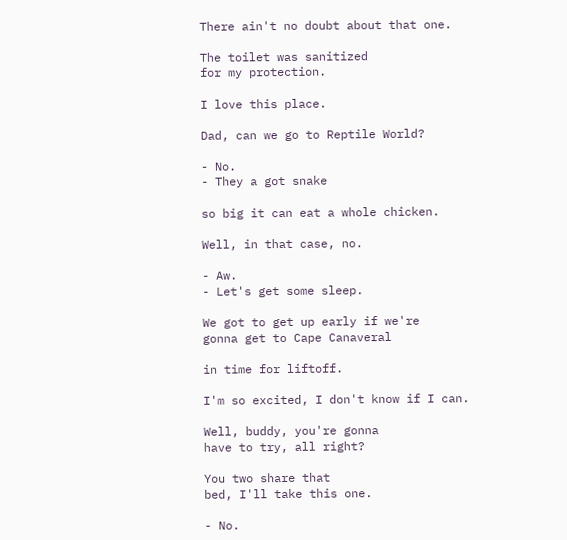There ain't no doubt about that one.

The toilet was sanitized
for my protection.

I love this place.

Dad, can we go to Reptile World?

- No.
- They a got snake

so big it can eat a whole chicken.

Well, in that case, no.

- Aw.
- Let's get some sleep.

We got to get up early if we're
gonna get to Cape Canaveral

in time for liftoff.

I'm so excited, I don't know if I can.

Well, buddy, you're gonna
have to try, all right?

You two share that
bed, I'll take this one.

- No.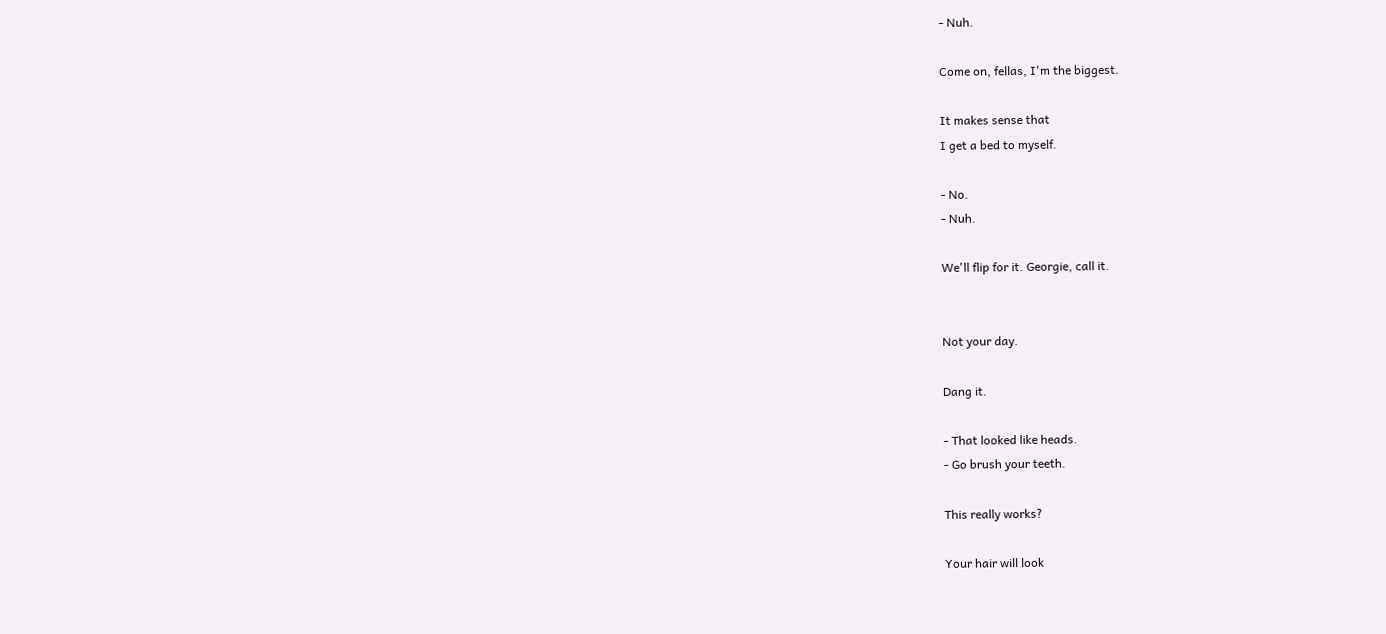- Nuh.

Come on, fellas, I'm the biggest.

It makes sense that
I get a bed to myself.

- No.
- Nuh.

We'll flip for it. Georgie, call it.


Not your day.

Dang it.

- That looked like heads.
- Go brush your teeth.

This really works?

Your hair will look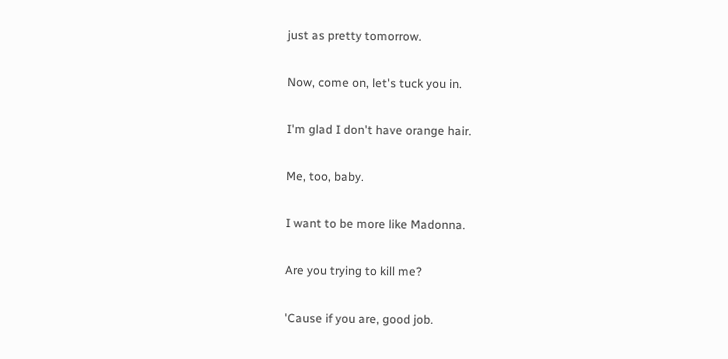just as pretty tomorrow.

Now, come on, let's tuck you in.

I'm glad I don't have orange hair.

Me, too, baby.

I want to be more like Madonna.

Are you trying to kill me?

'Cause if you are, good job.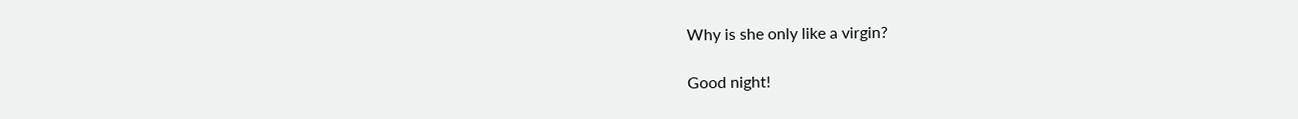Why is she only like a virgin?

Good night!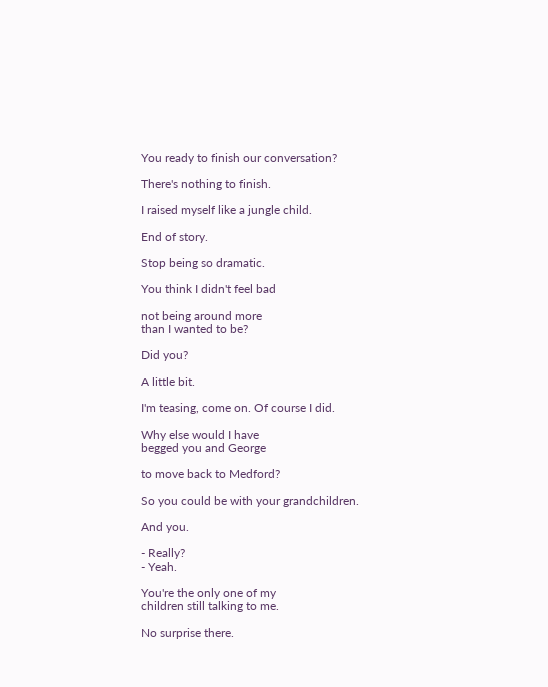You ready to finish our conversation?

There's nothing to finish.

I raised myself like a jungle child.

End of story.

Stop being so dramatic.

You think I didn't feel bad

not being around more
than I wanted to be?

Did you?

A little bit.

I'm teasing, come on. Of course I did.

Why else would I have
begged you and George

to move back to Medford?

So you could be with your grandchildren.

And you.

- Really?
- Yeah.

You're the only one of my
children still talking to me.

No surprise there.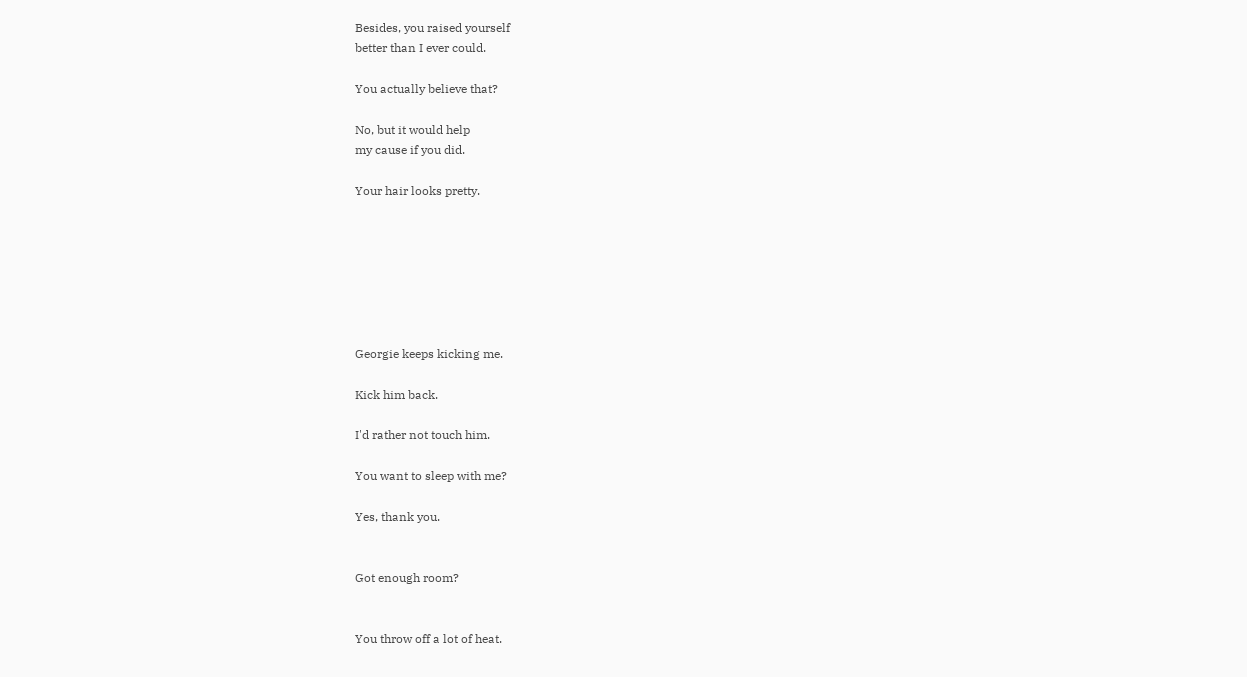Besides, you raised yourself
better than I ever could.

You actually believe that?

No, but it would help
my cause if you did.

Your hair looks pretty.







Georgie keeps kicking me.

Kick him back.

I'd rather not touch him.

You want to sleep with me?

Yes, thank you.


Got enough room?


You throw off a lot of heat.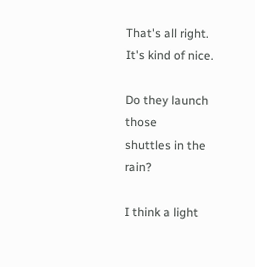That's all right. It's kind of nice.

Do they launch those
shuttles in the rain?

I think a light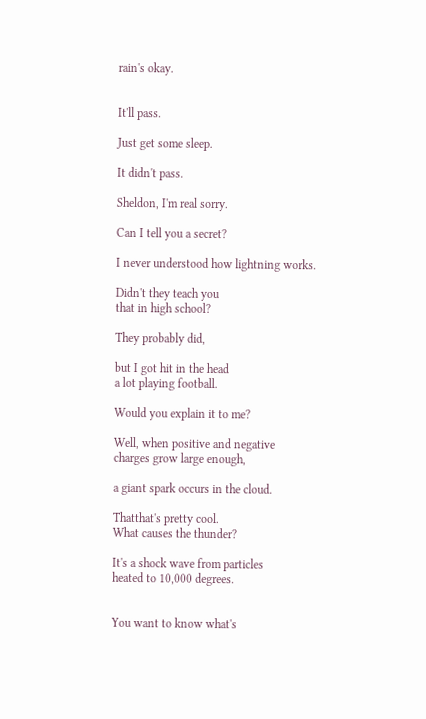rain's okay.


It'll pass.

Just get some sleep.

It didn't pass.

Sheldon, I'm real sorry.

Can I tell you a secret?

I never understood how lightning works.

Didn't they teach you
that in high school?

They probably did,

but I got hit in the head
a lot playing football.

Would you explain it to me?

Well, when positive and negative
charges grow large enough,

a giant spark occurs in the cloud.

Thatthat's pretty cool.
What causes the thunder?

It's a shock wave from particles
heated to 10,000 degrees.


You want to know what's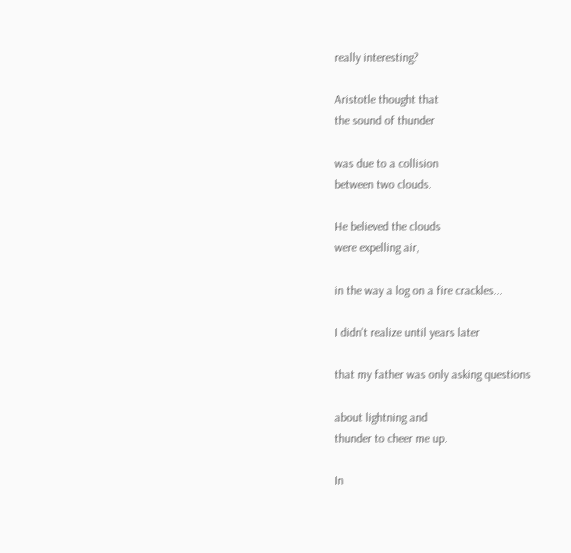really interesting?

Aristotle thought that
the sound of thunder

was due to a collision
between two clouds.

He believed the clouds
were expelling air,

in the way a log on a fire crackles...

I didn't realize until years later

that my father was only asking questions

about lightning and
thunder to cheer me up.

In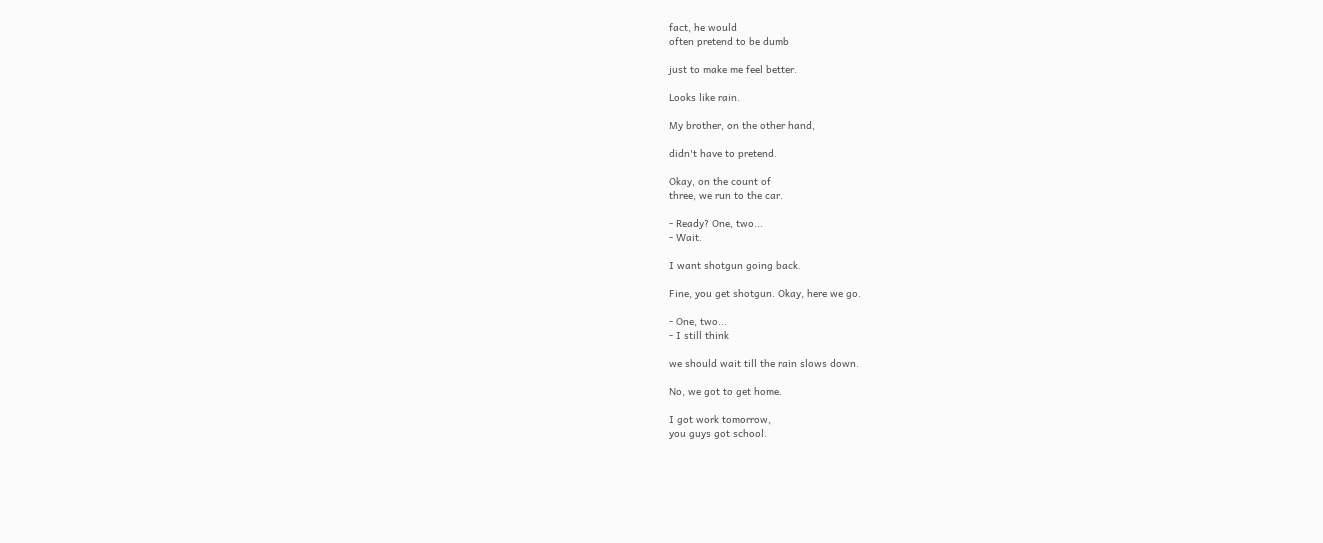fact, he would
often pretend to be dumb

just to make me feel better.

Looks like rain.

My brother, on the other hand,

didn't have to pretend.

Okay, on the count of
three, we run to the car.

- Ready? One, two...
- Wait.

I want shotgun going back.

Fine, you get shotgun. Okay, here we go.

- One, two...
- I still think

we should wait till the rain slows down.

No, we got to get home.

I got work tomorrow,
you guys got school.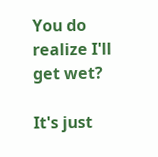You do realize I'll get wet?

It's just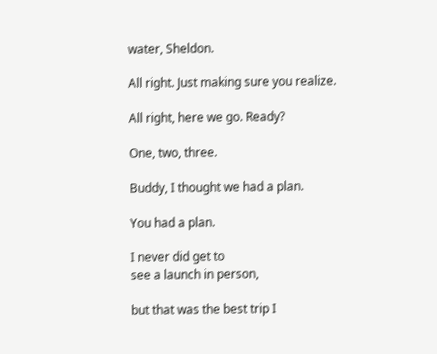water, Sheldon.

All right. Just making sure you realize.

All right, here we go. Ready?

One, two, three.

Buddy, I thought we had a plan.

You had a plan.

I never did get to
see a launch in person,

but that was the best trip I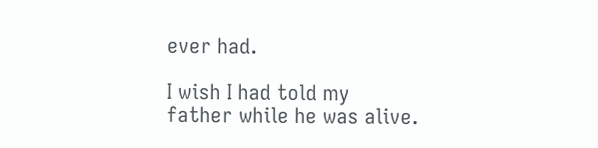ever had.

I wish I had told my
father while he was alive.